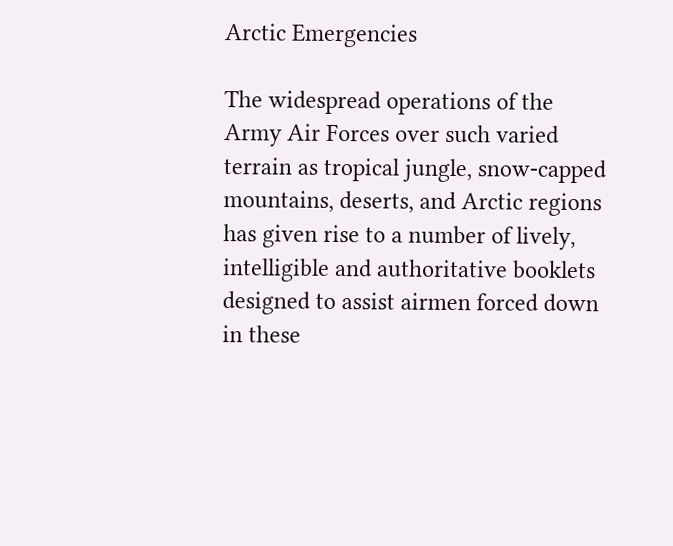Arctic Emergencies

The widespread operations of the Army Air Forces over such varied terrain as tropical jungle, snow-capped mountains, deserts, and Arctic regions has given rise to a number of lively, intelligible and authoritative booklets designed to assist airmen forced down in these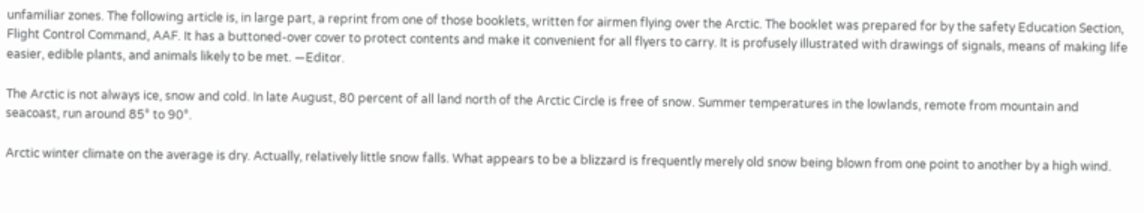unfamiliar zones. The following article is, in large part, a reprint from one of those booklets, written for airmen flying over the Arctic. The booklet was prepared for by the safety Education Section, Flight Control Command, AAF. It has a buttoned-over cover to protect contents and make it convenient for all flyers to carry. It is profusely illustrated with drawings of signals, means of making life easier, edible plants, and animals likely to be met. —Editor.

The Arctic is not always ice, snow and cold. In late August, 80 percent of all land north of the Arctic Circle is free of snow. Summer temperatures in the lowlands, remote from mountain and seacoast, run around 85° to 90°.

Arctic winter climate on the average is dry. Actually, relatively little snow falls. What appears to be a blizzard is frequently merely old snow being blown from one point to another by a high wind.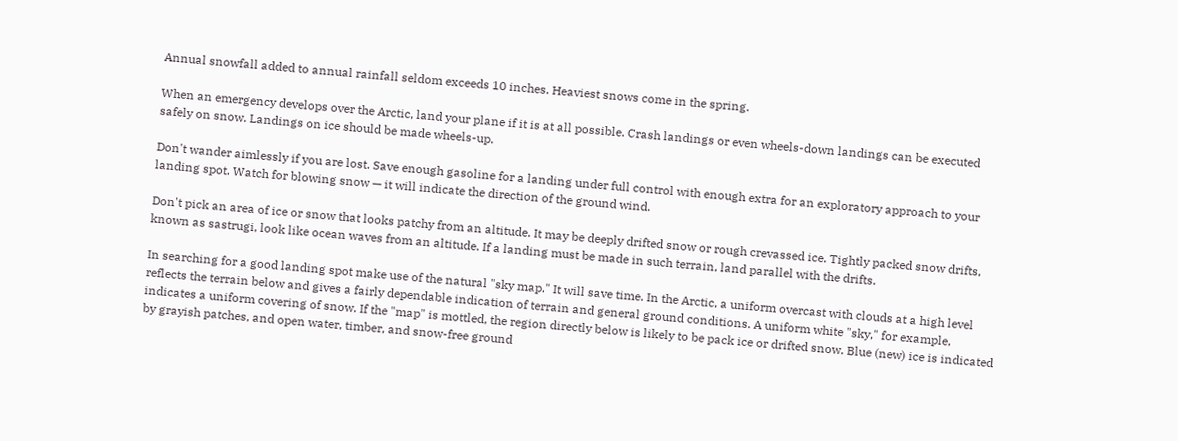Annual snowfall added to annual rainfall seldom exceeds 10 inches. Heaviest snows come in the spring.

When an emergency develops over the Arctic, land your plane if it is at all possible. Crash landings or even wheels-down landings can be executed safely on snow. Landings on ice should be made wheels-up.

Don't wander aimlessly if you are lost. Save enough gasoline for a landing under full control with enough extra for an exploratory approach to your landing spot. Watch for blowing snow — it will indicate the direction of the ground wind.

Don't pick an area of ice or snow that looks patchy from an altitude. It may be deeply drifted snow or rough crevassed ice. Tightly packed snow drifts, known as sastrugi, look like ocean waves from an altitude. If a landing must be made in such terrain, land parallel with the drifts.

In searching for a good landing spot make use of the natural "sky map." It will save time. In the Arctic, a uniform overcast with clouds at a high level reflects the terrain below and gives a fairly dependable indication of terrain and general ground conditions. A uniform white "sky," for example, indicates a uniform covering of snow. If the "map" is mottled, the region directly below is likely to be pack ice or drifted snow. Blue (new) ice is indicated by grayish patches, and open water, timber, and snow-free ground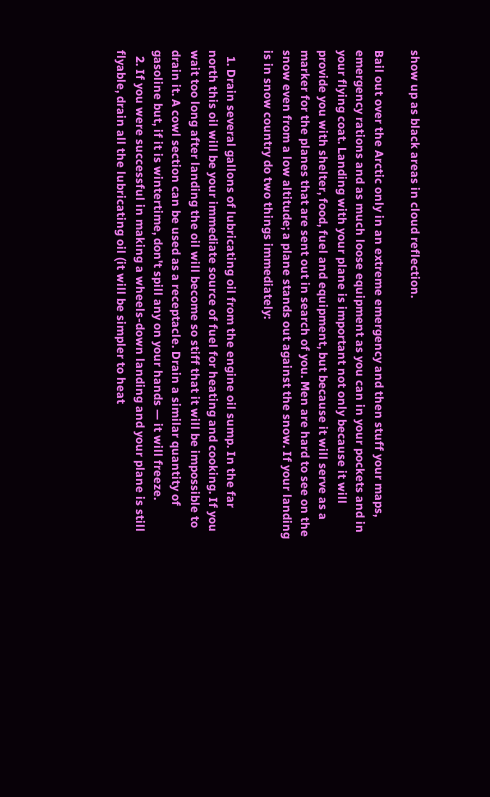show up as black areas in cloud reflection.

Bail out over the Arctic only in an extreme emergency and then stuff your maps, emergency rations and as much loose equipment as you can in your pockets and in your flying coat. Landing with your plane is important not only because it will provide you with shelter, food, fuel and equipment, but because it will serve as a marker for the planes that are sent out in search of you. Men are hard to see on the snow even from a low altitude; a plane stands out against the snow. If your landing is in snow country do two things immediately:

  1. Drain several gallons of lubricating oil from the engine oil sump. In the far north this oil will be your immediate source of fuel for heating and cooking. If you wait too long after landing the oil will become so stiff that it will be impossible to drain it. A cowl section can be used as a receptacle. Drain a similar quantity of gasoline but, if it is wintertime, don't spill any on your hands — it will freeze.
  2. If you were successful in making a wheels-down landing and your plane is still flyable, drain all the lubricating oil (it will be simpler to heat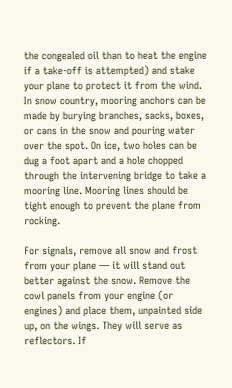the congealed oil than to heat the engine if a take-off is attempted) and stake your plane to protect it from the wind. In snow country, mooring anchors can be made by burying branches, sacks, boxes, or cans in the snow and pouring water over the spot. On ice, two holes can be dug a foot apart and a hole chopped through the intervening bridge to take a mooring line. Mooring lines should be tight enough to prevent the plane from rocking.

For signals, remove all snow and frost from your plane — it will stand out better against the snow. Remove the cowl panels from your engine (or engines) and place them, unpainted side up, on the wings. They will serve as reflectors. If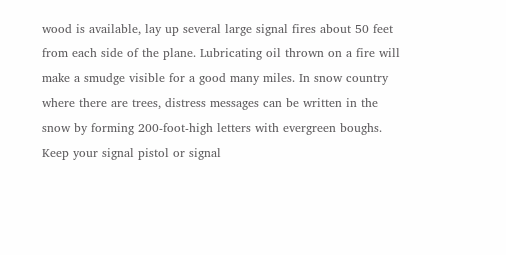wood is available, lay up several large signal fires about 50 feet from each side of the plane. Lubricating oil thrown on a fire will make a smudge visible for a good many miles. In snow country where there are trees, distress messages can be written in the snow by forming 200-foot-high letters with evergreen boughs. Keep your signal pistol or signal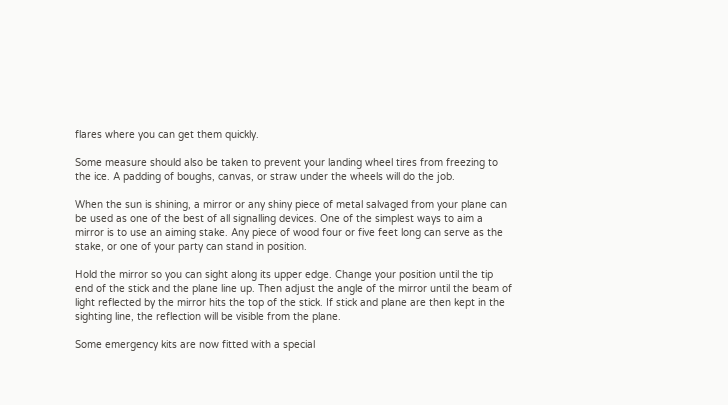flares where you can get them quickly.

Some measure should also be taken to prevent your landing wheel tires from freezing to the ice. A padding of boughs, canvas, or straw under the wheels will do the job.

When the sun is shining, a mirror or any shiny piece of metal salvaged from your plane can be used as one of the best of all signalling devices. One of the simplest ways to aim a mirror is to use an aiming stake. Any piece of wood four or five feet long can serve as the stake, or one of your party can stand in position.

Hold the mirror so you can sight along its upper edge. Change your position until the tip end of the stick and the plane line up. Then adjust the angle of the mirror until the beam of light reflected by the mirror hits the top of the stick. If stick and plane are then kept in the sighting line, the reflection will be visible from the plane.

Some emergency kits are now fitted with a special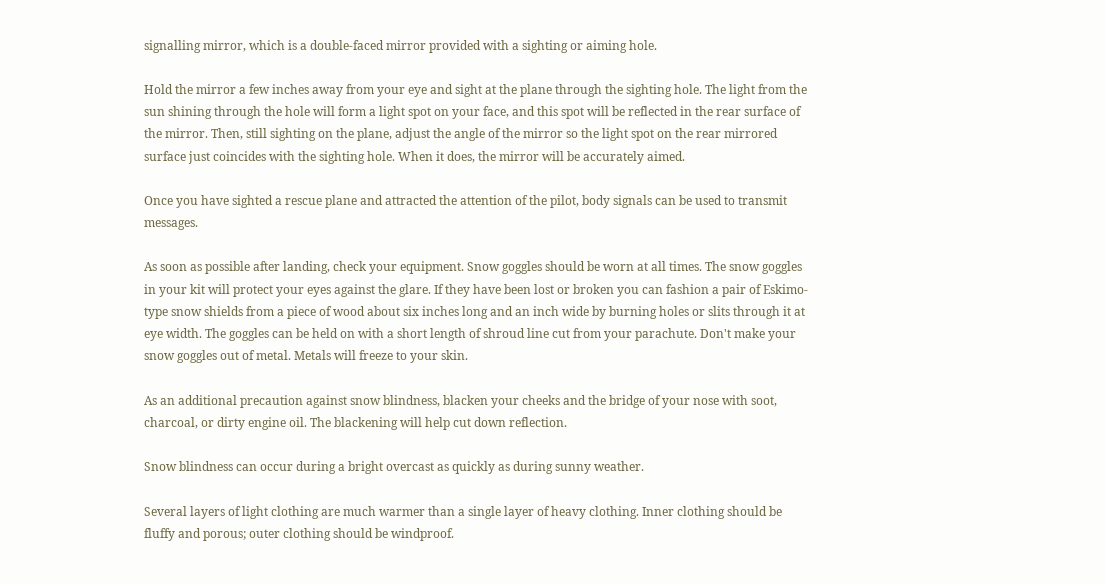signalling mirror, which is a double-faced mirror provided with a sighting or aiming hole.

Hold the mirror a few inches away from your eye and sight at the plane through the sighting hole. The light from the sun shining through the hole will form a light spot on your face, and this spot will be reflected in the rear surface of the mirror. Then, still sighting on the plane, adjust the angle of the mirror so the light spot on the rear mirrored surface just coincides with the sighting hole. When it does, the mirror will be accurately aimed.

Once you have sighted a rescue plane and attracted the attention of the pilot, body signals can be used to transmit messages.

As soon as possible after landing, check your equipment. Snow goggles should be worn at all times. The snow goggles in your kit will protect your eyes against the glare. If they have been lost or broken you can fashion a pair of Eskimo-type snow shields from a piece of wood about six inches long and an inch wide by burning holes or slits through it at eye width. The goggles can be held on with a short length of shroud line cut from your parachute. Don't make your snow goggles out of metal. Metals will freeze to your skin.

As an additional precaution against snow blindness, blacken your cheeks and the bridge of your nose with soot, charcoal, or dirty engine oil. The blackening will help cut down reflection.

Snow blindness can occur during a bright overcast as quickly as during sunny weather.

Several layers of light clothing are much warmer than a single layer of heavy clothing. Inner clothing should be fluffy and porous; outer clothing should be windproof.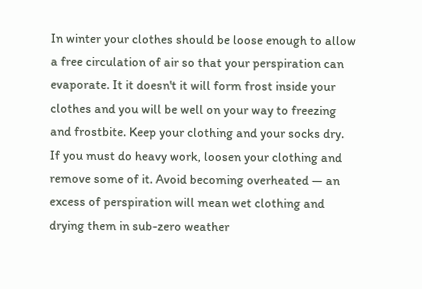In winter your clothes should be loose enough to allow a free circulation of air so that your perspiration can evaporate. It it doesn't it will form frost inside your clothes and you will be well on your way to freezing and frostbite. Keep your clothing and your socks dry. If you must do heavy work, loosen your clothing and remove some of it. Avoid becoming overheated — an excess of perspiration will mean wet clothing and drying them in sub-zero weather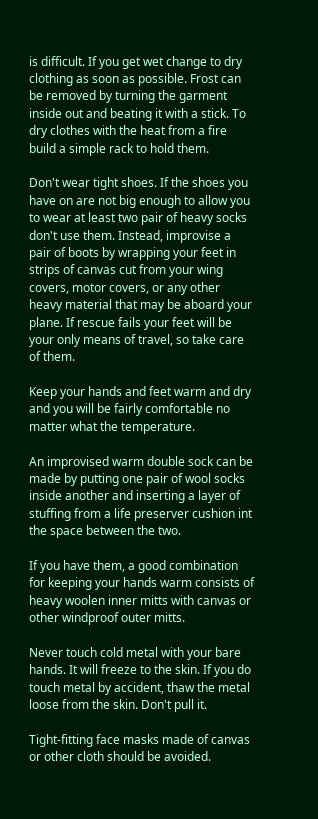is difficult. If you get wet change to dry clothing as soon as possible. Frost can be removed by turning the garment inside out and beating it with a stick. To dry clothes with the heat from a fire build a simple rack to hold them.

Don't wear tight shoes. If the shoes you have on are not big enough to allow you to wear at least two pair of heavy socks don't use them. Instead, improvise a pair of boots by wrapping your feet in strips of canvas cut from your wing covers, motor covers, or any other heavy material that may be aboard your plane. If rescue fails your feet will be your only means of travel, so take care of them.

Keep your hands and feet warm and dry and you will be fairly comfortable no matter what the temperature.

An improvised warm double sock can be made by putting one pair of wool socks inside another and inserting a layer of stuffing from a life preserver cushion int the space between the two.

If you have them, a good combination for keeping your hands warm consists of heavy woolen inner mitts with canvas or other windproof outer mitts.

Never touch cold metal with your bare hands. It will freeze to the skin. If you do touch metal by accident, thaw the metal loose from the skin. Don't pull it.

Tight-fitting face masks made of canvas or other cloth should be avoided.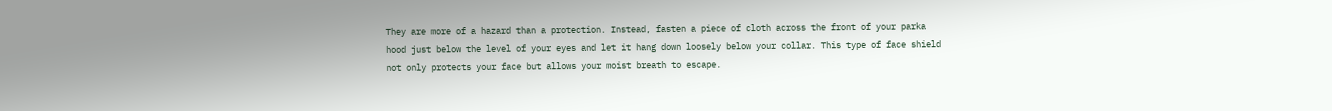They are more of a hazard than a protection. Instead, fasten a piece of cloth across the front of your parka hood just below the level of your eyes and let it hang down loosely below your collar. This type of face shield not only protects your face but allows your moist breath to escape.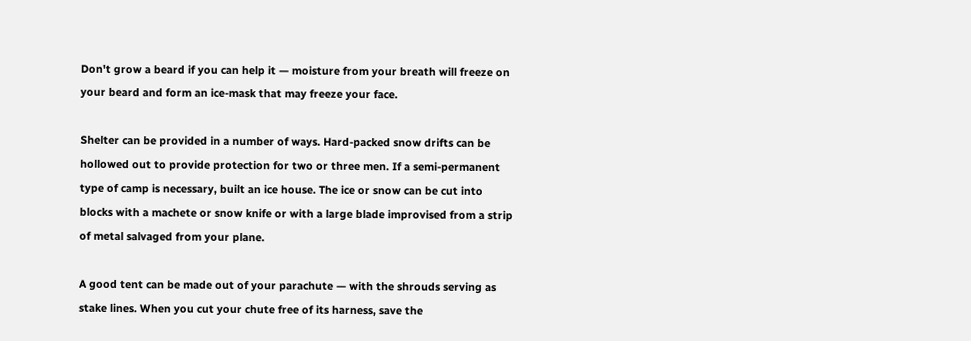Don't grow a beard if you can help it — moisture from your breath will freeze on your beard and form an ice-mask that may freeze your face.

Shelter can be provided in a number of ways. Hard-packed snow drifts can be hollowed out to provide protection for two or three men. If a semi-permanent type of camp is necessary, built an ice house. The ice or snow can be cut into blocks with a machete or snow knife or with a large blade improvised from a strip of metal salvaged from your plane.

A good tent can be made out of your parachute — with the shrouds serving as stake lines. When you cut your chute free of its harness, save the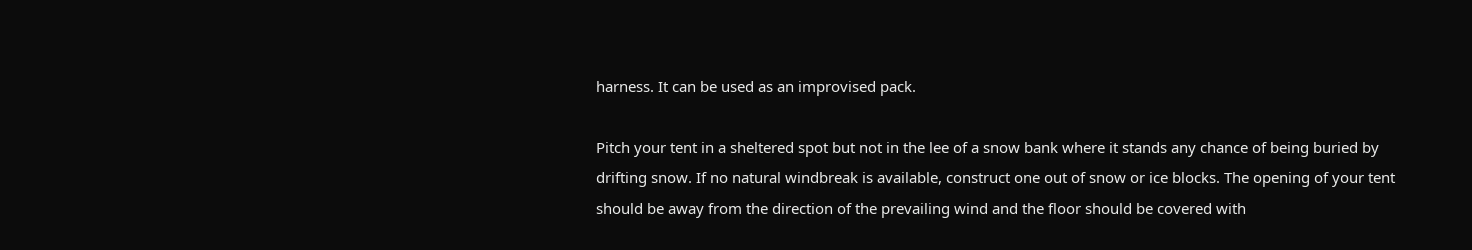harness. It can be used as an improvised pack.

Pitch your tent in a sheltered spot but not in the lee of a snow bank where it stands any chance of being buried by drifting snow. If no natural windbreak is available, construct one out of snow or ice blocks. The opening of your tent should be away from the direction of the prevailing wind and the floor should be covered with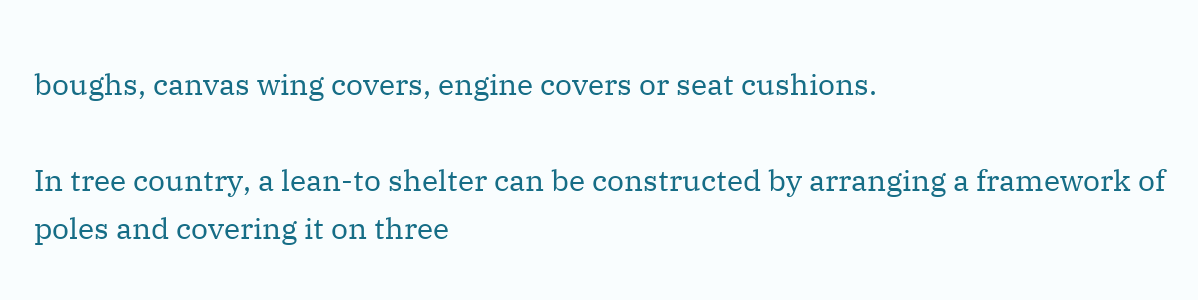boughs, canvas wing covers, engine covers or seat cushions.

In tree country, a lean-to shelter can be constructed by arranging a framework of poles and covering it on three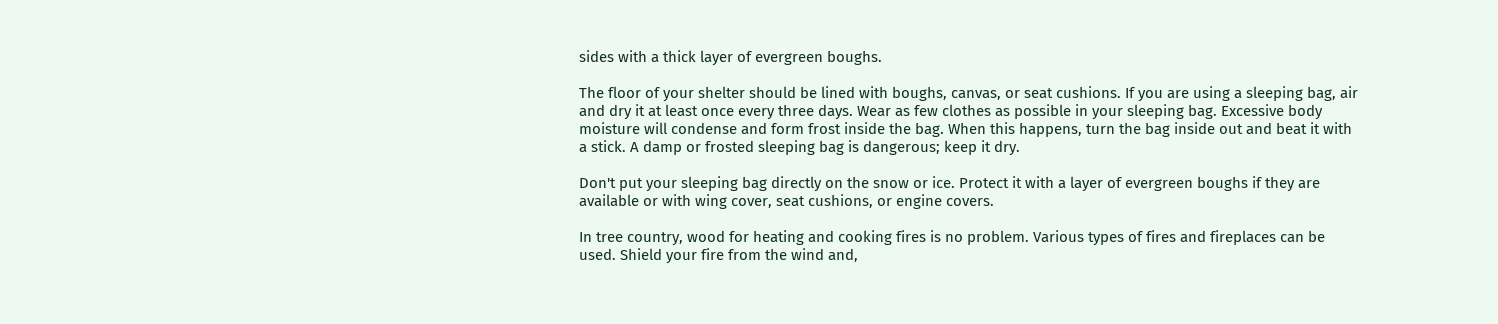sides with a thick layer of evergreen boughs.

The floor of your shelter should be lined with boughs, canvas, or seat cushions. If you are using a sleeping bag, air and dry it at least once every three days. Wear as few clothes as possible in your sleeping bag. Excessive body moisture will condense and form frost inside the bag. When this happens, turn the bag inside out and beat it with a stick. A damp or frosted sleeping bag is dangerous; keep it dry.

Don't put your sleeping bag directly on the snow or ice. Protect it with a layer of evergreen boughs if they are available or with wing cover, seat cushions, or engine covers.

In tree country, wood for heating and cooking fires is no problem. Various types of fires and fireplaces can be used. Shield your fire from the wind and,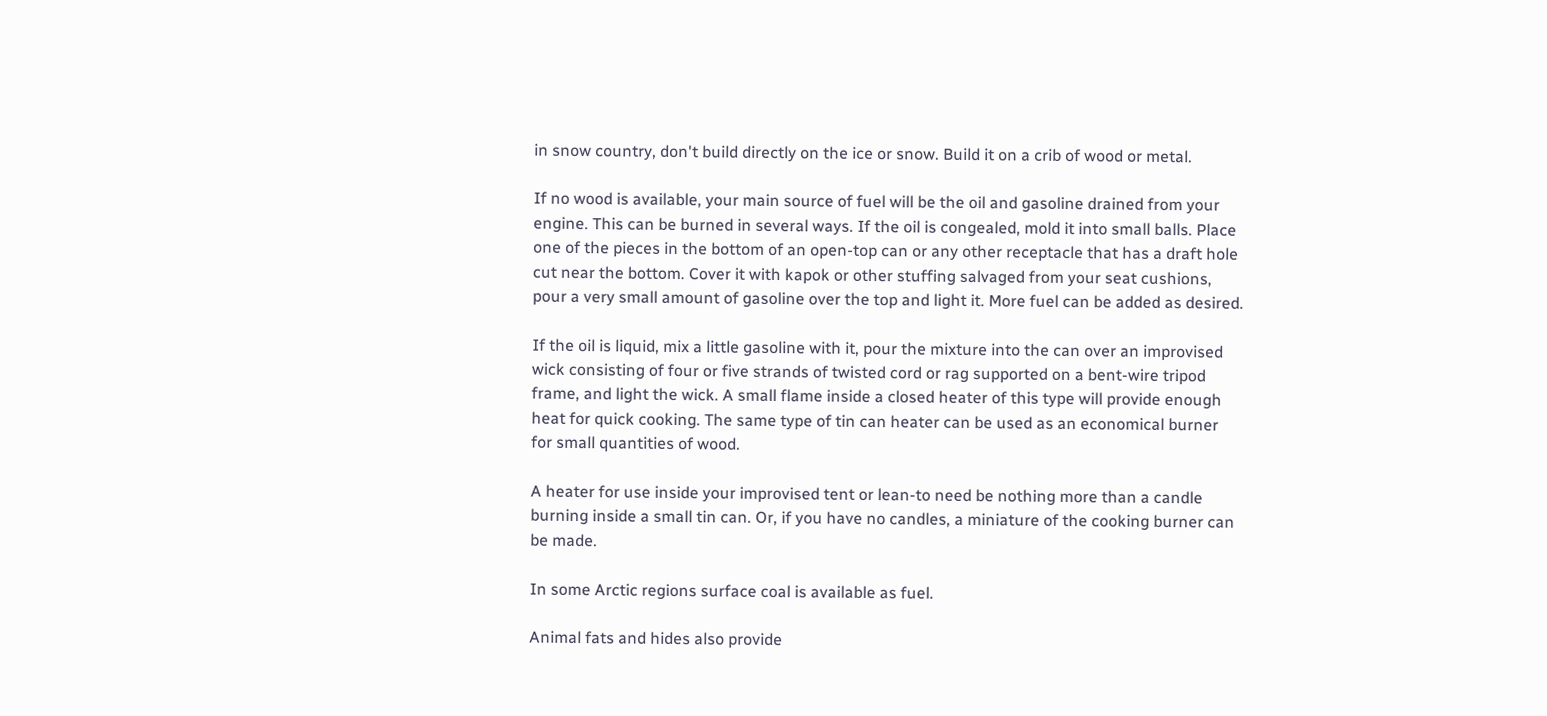in snow country, don't build directly on the ice or snow. Build it on a crib of wood or metal.

If no wood is available, your main source of fuel will be the oil and gasoline drained from your engine. This can be burned in several ways. If the oil is congealed, mold it into small balls. Place one of the pieces in the bottom of an open-top can or any other receptacle that has a draft hole cut near the bottom. Cover it with kapok or other stuffing salvaged from your seat cushions, pour a very small amount of gasoline over the top and light it. More fuel can be added as desired.

If the oil is liquid, mix a little gasoline with it, pour the mixture into the can over an improvised wick consisting of four or five strands of twisted cord or rag supported on a bent-wire tripod frame, and light the wick. A small flame inside a closed heater of this type will provide enough heat for quick cooking. The same type of tin can heater can be used as an economical burner for small quantities of wood.

A heater for use inside your improvised tent or lean-to need be nothing more than a candle burning inside a small tin can. Or, if you have no candles, a miniature of the cooking burner can be made.

In some Arctic regions surface coal is available as fuel.

Animal fats and hides also provide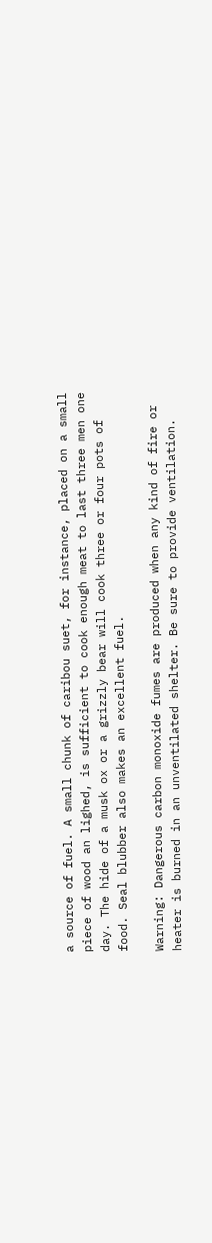a source of fuel. A small chunk of caribou suet, for instance, placed on a small piece of wood an lighed, is sufficient to cook enough meat to last three men one day. The hide of a musk ox or a grizzly bear will cook three or four pots of food. Seal blubber also makes an excellent fuel.

Warning: Dangerous carbon monoxide fumes are produced when any kind of fire or heater is burned in an unventilated shelter. Be sure to provide ventilation.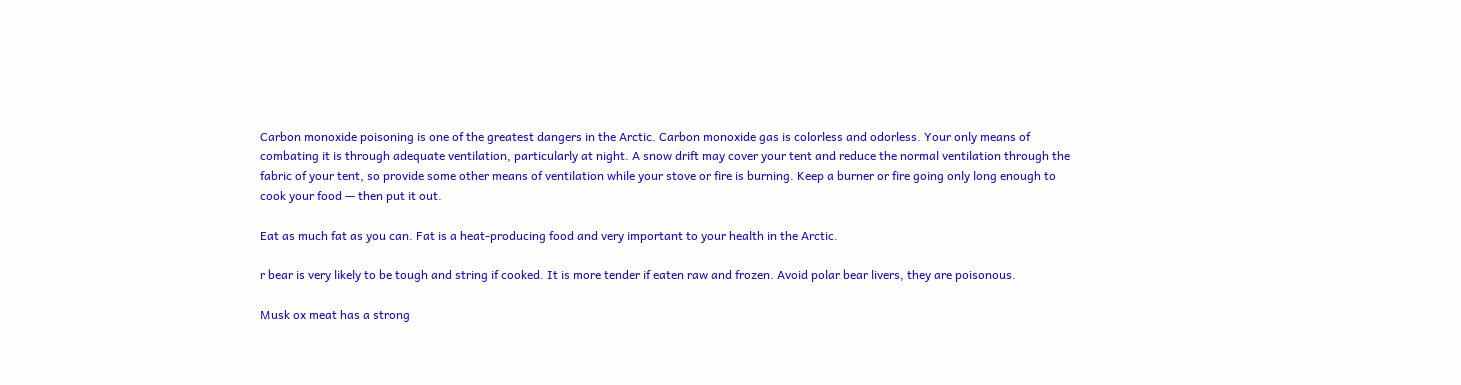Carbon monoxide poisoning is one of the greatest dangers in the Arctic. Carbon monoxide gas is colorless and odorless. Your only means of combating it is through adequate ventilation, particularly at night. A snow drift may cover your tent and reduce the normal ventilation through the fabric of your tent, so provide some other means of ventilation while your stove or fire is burning. Keep a burner or fire going only long enough to cook your food — then put it out.

Eat as much fat as you can. Fat is a heat-producing food and very important to your health in the Arctic.

r bear is very likely to be tough and string if cooked. It is more tender if eaten raw and frozen. Avoid polar bear livers, they are poisonous.

Musk ox meat has a strong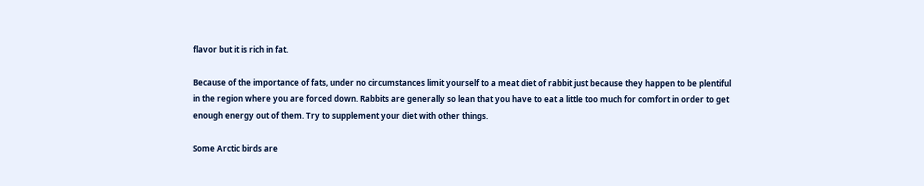flavor but it is rich in fat.

Because of the importance of fats, under no circumstances limit yourself to a meat diet of rabbit just because they happen to be plentiful in the region where you are forced down. Rabbits are generally so lean that you have to eat a little too much for comfort in order to get enough energy out of them. Try to supplement your diet with other things.

Some Arctic birds are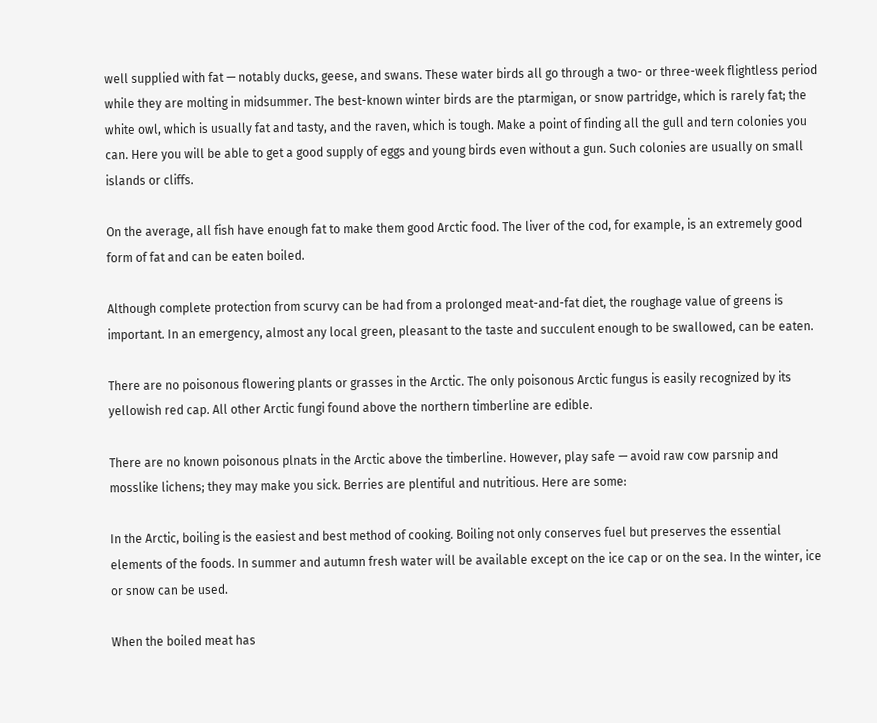well supplied with fat — notably ducks, geese, and swans. These water birds all go through a two- or three-week flightless period while they are molting in midsummer. The best-known winter birds are the ptarmigan, or snow partridge, which is rarely fat; the white owl, which is usually fat and tasty, and the raven, which is tough. Make a point of finding all the gull and tern colonies you can. Here you will be able to get a good supply of eggs and young birds even without a gun. Such colonies are usually on small islands or cliffs.

On the average, all fish have enough fat to make them good Arctic food. The liver of the cod, for example, is an extremely good form of fat and can be eaten boiled.

Although complete protection from scurvy can be had from a prolonged meat-and-fat diet, the roughage value of greens is important. In an emergency, almost any local green, pleasant to the taste and succulent enough to be swallowed, can be eaten.

There are no poisonous flowering plants or grasses in the Arctic. The only poisonous Arctic fungus is easily recognized by its yellowish red cap. All other Arctic fungi found above the northern timberline are edible.

There are no known poisonous plnats in the Arctic above the timberline. However, play safe — avoid raw cow parsnip and mosslike lichens; they may make you sick. Berries are plentiful and nutritious. Here are some:

In the Arctic, boiling is the easiest and best method of cooking. Boiling not only conserves fuel but preserves the essential elements of the foods. In summer and autumn fresh water will be available except on the ice cap or on the sea. In the winter, ice or snow can be used.

When the boiled meat has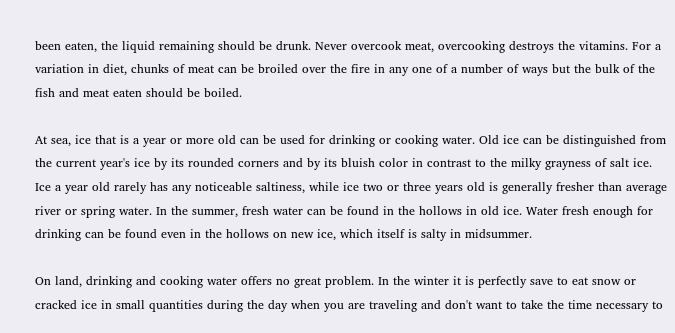been eaten, the liquid remaining should be drunk. Never overcook meat, overcooking destroys the vitamins. For a variation in diet, chunks of meat can be broiled over the fire in any one of a number of ways but the bulk of the fish and meat eaten should be boiled.

At sea, ice that is a year or more old can be used for drinking or cooking water. Old ice can be distinguished from the current year's ice by its rounded corners and by its bluish color in contrast to the milky grayness of salt ice. Ice a year old rarely has any noticeable saltiness, while ice two or three years old is generally fresher than average river or spring water. In the summer, fresh water can be found in the hollows in old ice. Water fresh enough for drinking can be found even in the hollows on new ice, which itself is salty in midsummer.

On land, drinking and cooking water offers no great problem. In the winter it is perfectly save to eat snow or cracked ice in small quantities during the day when you are traveling and don't want to take the time necessary to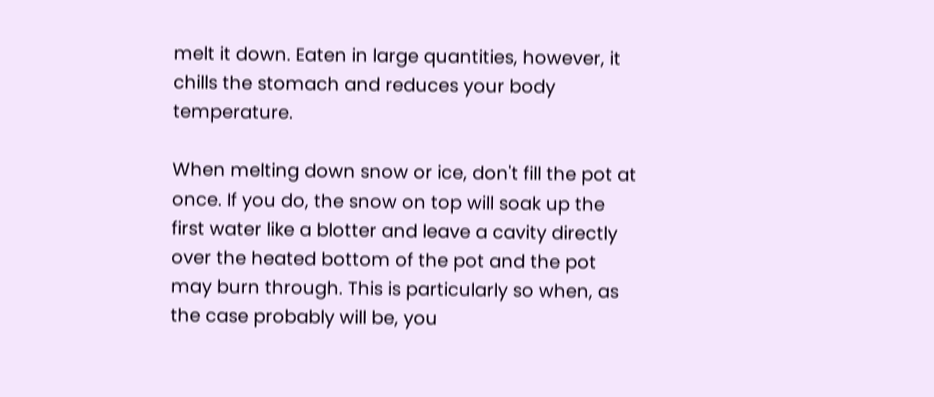melt it down. Eaten in large quantities, however, it chills the stomach and reduces your body temperature.

When melting down snow or ice, don't fill the pot at once. If you do, the snow on top will soak up the first water like a blotter and leave a cavity directly over the heated bottom of the pot and the pot may burn through. This is particularly so when, as the case probably will be, you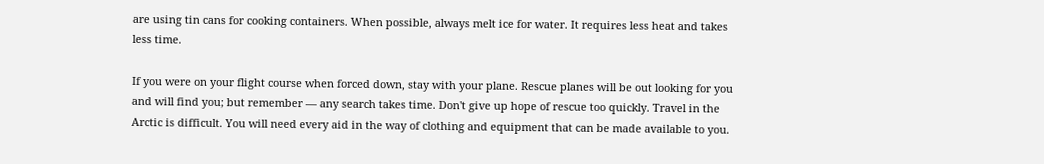are using tin cans for cooking containers. When possible, always melt ice for water. It requires less heat and takes less time.

If you were on your flight course when forced down, stay with your plane. Rescue planes will be out looking for you and will find you; but remember — any search takes time. Don't give up hope of rescue too quickly. Travel in the Arctic is difficult. You will need every aid in the way of clothing and equipment that can be made available to you.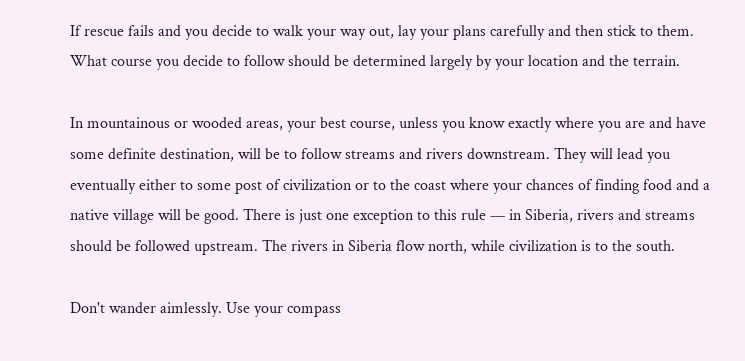If rescue fails and you decide to walk your way out, lay your plans carefully and then stick to them. What course you decide to follow should be determined largely by your location and the terrain.

In mountainous or wooded areas, your best course, unless you know exactly where you are and have some definite destination, will be to follow streams and rivers downstream. They will lead you eventually either to some post of civilization or to the coast where your chances of finding food and a native village will be good. There is just one exception to this rule — in Siberia, rivers and streams should be followed upstream. The rivers in Siberia flow north, while civilization is to the south.

Don't wander aimlessly. Use your compass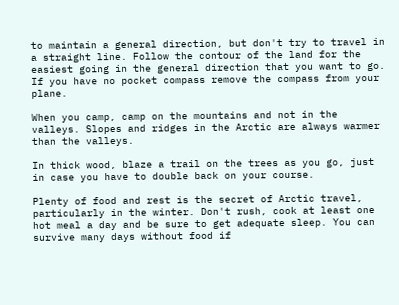to maintain a general direction, but don't try to travel in a straight line. Follow the contour of the land for the easiest going in the general direction that you want to go. If you have no pocket compass remove the compass from your plane.

When you camp, camp on the mountains and not in the valleys. Slopes and ridges in the Arctic are always warmer than the valleys.

In thick wood, blaze a trail on the trees as you go, just in case you have to double back on your course.

Plenty of food and rest is the secret of Arctic travel, particularly in the winter. Don't rush, cook at least one hot meal a day and be sure to get adequate sleep. You can survive many days without food if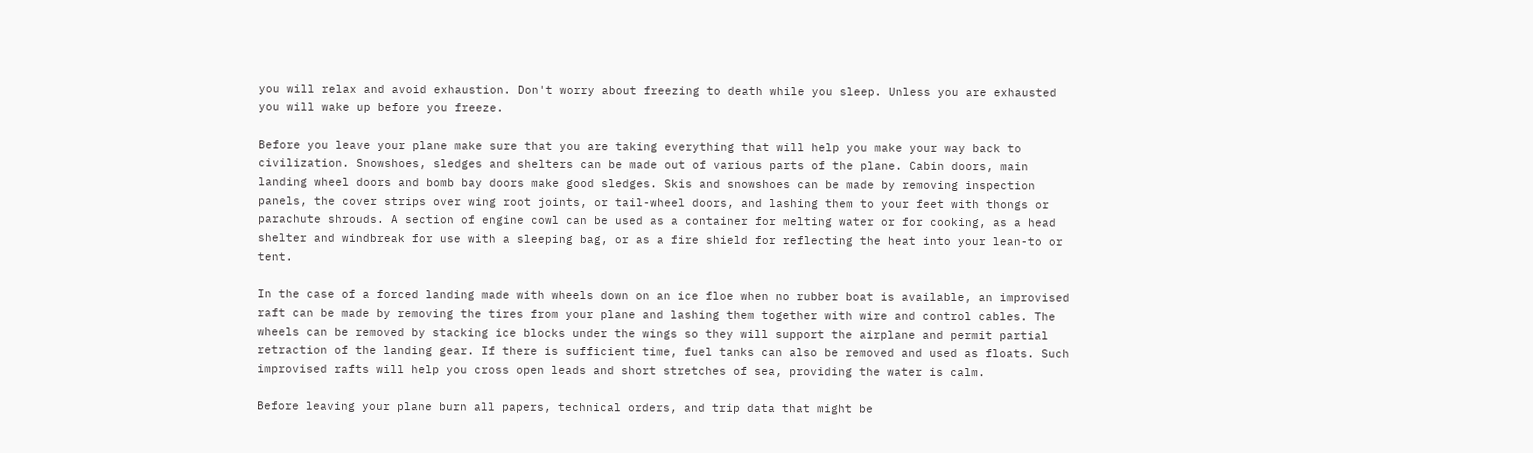you will relax and avoid exhaustion. Don't worry about freezing to death while you sleep. Unless you are exhausted you will wake up before you freeze.

Before you leave your plane make sure that you are taking everything that will help you make your way back to civilization. Snowshoes, sledges and shelters can be made out of various parts of the plane. Cabin doors, main landing wheel doors and bomb bay doors make good sledges. Skis and snowshoes can be made by removing inspection panels, the cover strips over wing root joints, or tail-wheel doors, and lashing them to your feet with thongs or parachute shrouds. A section of engine cowl can be used as a container for melting water or for cooking, as a head shelter and windbreak for use with a sleeping bag, or as a fire shield for reflecting the heat into your lean-to or tent.

In the case of a forced landing made with wheels down on an ice floe when no rubber boat is available, an improvised raft can be made by removing the tires from your plane and lashing them together with wire and control cables. The wheels can be removed by stacking ice blocks under the wings so they will support the airplane and permit partial retraction of the landing gear. If there is sufficient time, fuel tanks can also be removed and used as floats. Such improvised rafts will help you cross open leads and short stretches of sea, providing the water is calm.

Before leaving your plane burn all papers, technical orders, and trip data that might be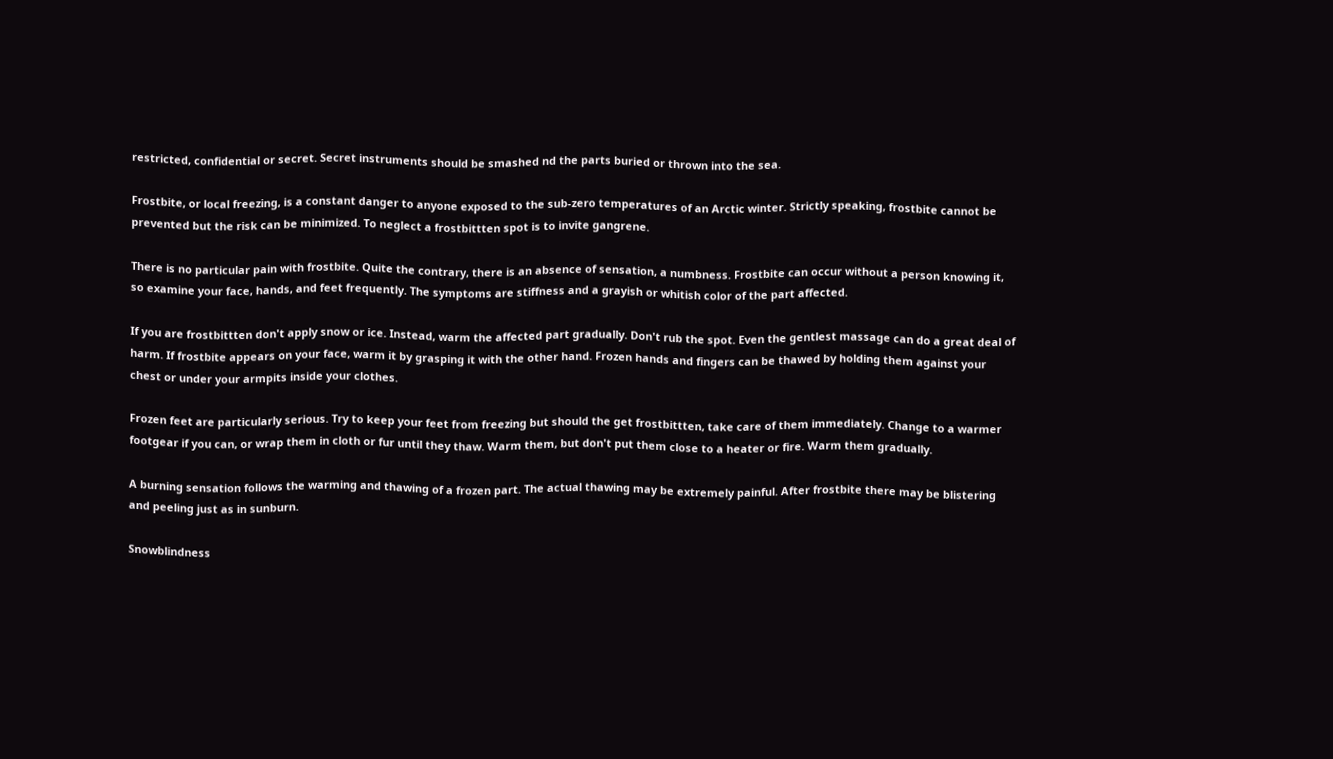restricted, confidential or secret. Secret instruments should be smashed nd the parts buried or thrown into the sea.

Frostbite, or local freezing, is a constant danger to anyone exposed to the sub-zero temperatures of an Arctic winter. Strictly speaking, frostbite cannot be prevented but the risk can be minimized. To neglect a frostbittten spot is to invite gangrene.

There is no particular pain with frostbite. Quite the contrary, there is an absence of sensation, a numbness. Frostbite can occur without a person knowing it, so examine your face, hands, and feet frequently. The symptoms are stiffness and a grayish or whitish color of the part affected.

If you are frostbittten don't apply snow or ice. Instead, warm the affected part gradually. Don't rub the spot. Even the gentlest massage can do a great deal of harm. If frostbite appears on your face, warm it by grasping it with the other hand. Frozen hands and fingers can be thawed by holding them against your chest or under your armpits inside your clothes.

Frozen feet are particularly serious. Try to keep your feet from freezing but should the get frostbittten, take care of them immediately. Change to a warmer footgear if you can, or wrap them in cloth or fur until they thaw. Warm them, but don't put them close to a heater or fire. Warm them gradually.

A burning sensation follows the warming and thawing of a frozen part. The actual thawing may be extremely painful. After frostbite there may be blistering and peeling just as in sunburn.

Snowblindness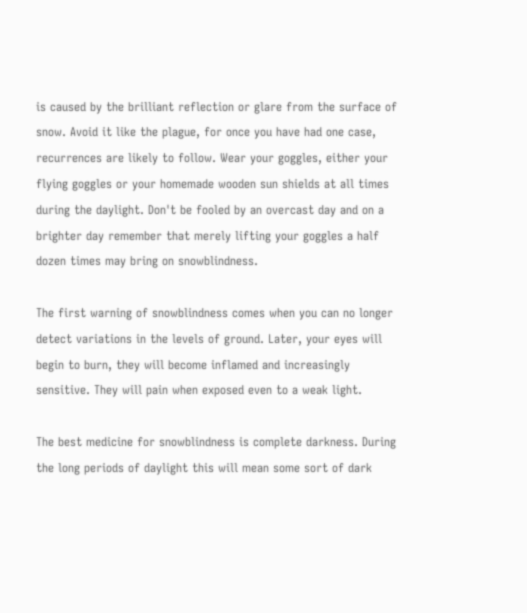is caused by the brilliant reflection or glare from the surface of snow. Avoid it like the plague, for once you have had one case, recurrences are likely to follow. Wear your goggles, either your flying goggles or your homemade wooden sun shields at all times during the daylight. Don't be fooled by an overcast day and on a brighter day remember that merely lifting your goggles a half dozen times may bring on snowblindness.

The first warning of snowblindness comes when you can no longer detect variations in the levels of ground. Later, your eyes will begin to burn, they will become inflamed and increasingly sensitive. They will pain when exposed even to a weak light.

The best medicine for snowblindness is complete darkness. During the long periods of daylight this will mean some sort of dark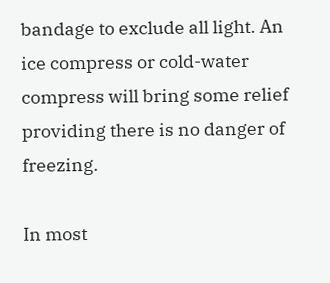bandage to exclude all light. An ice compress or cold-water compress will bring some relief providing there is no danger of freezing.

In most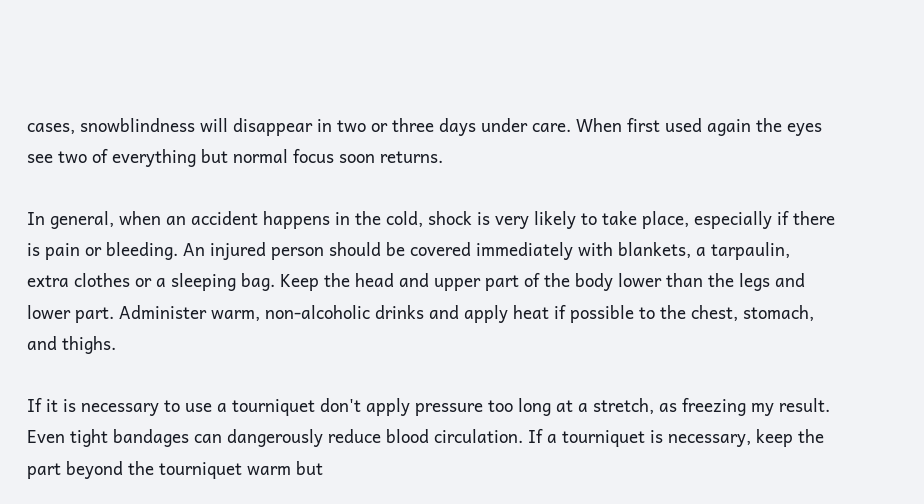cases, snowblindness will disappear in two or three days under care. When first used again the eyes see two of everything but normal focus soon returns.

In general, when an accident happens in the cold, shock is very likely to take place, especially if there is pain or bleeding. An injured person should be covered immediately with blankets, a tarpaulin, extra clothes or a sleeping bag. Keep the head and upper part of the body lower than the legs and lower part. Administer warm, non-alcoholic drinks and apply heat if possible to the chest, stomach, and thighs.

If it is necessary to use a tourniquet don't apply pressure too long at a stretch, as freezing my result. Even tight bandages can dangerously reduce blood circulation. If a tourniquet is necessary, keep the part beyond the tourniquet warm but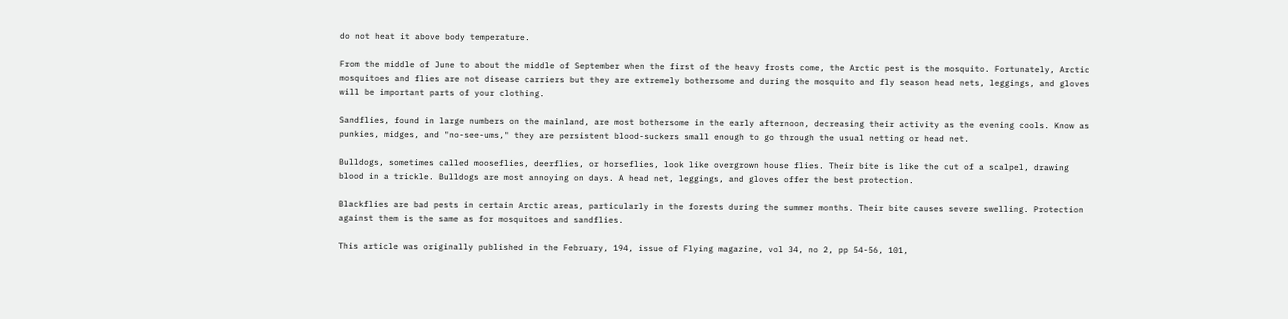do not heat it above body temperature.

From the middle of June to about the middle of September when the first of the heavy frosts come, the Arctic pest is the mosquito. Fortunately, Arctic mosquitoes and flies are not disease carriers but they are extremely bothersome and during the mosquito and fly season head nets, leggings, and gloves will be important parts of your clothing.

Sandflies, found in large numbers on the mainland, are most bothersome in the early afternoon, decreasing their activity as the evening cools. Know as punkies, midges, and "no-see-ums," they are persistent blood-suckers small enough to go through the usual netting or head net.

Bulldogs, sometimes called mooseflies, deerflies, or horseflies, look like overgrown house flies. Their bite is like the cut of a scalpel, drawing blood in a trickle. Bulldogs are most annoying on days. A head net, leggings, and gloves offer the best protection.

Blackflies are bad pests in certain Arctic areas, particularly in the forests during the summer months. Their bite causes severe swelling. Protection against them is the same as for mosquitoes and sandflies.

This article was originally published in the February, 194, issue of Flying magazine, vol 34, no 2, pp 54-56, 101,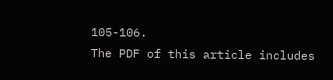105-106.
The PDF of this article includes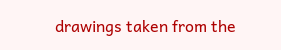drawings taken from the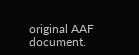original AAF document.